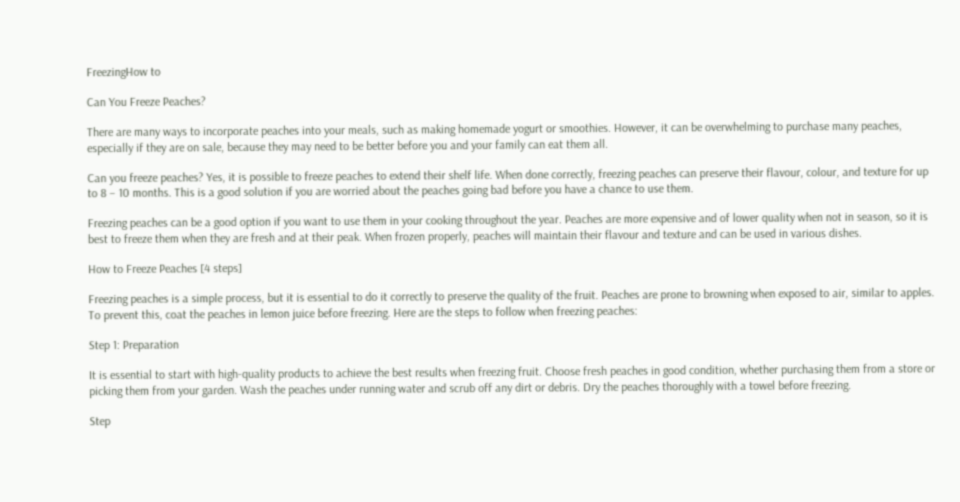FreezingHow to

Can You Freeze Peaches?

There are many ways to incorporate peaches into your meals, such as making homemade yogurt or smoothies. However, it can be overwhelming to purchase many peaches, especially if they are on sale, because they may need to be better before you and your family can eat them all.

Can you freeze peaches? Yes, it is possible to freeze peaches to extend their shelf life. When done correctly, freezing peaches can preserve their flavour, colour, and texture for up to 8 – 10 months. This is a good solution if you are worried about the peaches going bad before you have a chance to use them.

Freezing peaches can be a good option if you want to use them in your cooking throughout the year. Peaches are more expensive and of lower quality when not in season, so it is best to freeze them when they are fresh and at their peak. When frozen properly, peaches will maintain their flavour and texture and can be used in various dishes.

How to Freeze Peaches [4 steps]

Freezing peaches is a simple process, but it is essential to do it correctly to preserve the quality of the fruit. Peaches are prone to browning when exposed to air, similar to apples. To prevent this, coat the peaches in lemon juice before freezing. Here are the steps to follow when freezing peaches:

Step 1: Preparation

It is essential to start with high-quality products to achieve the best results when freezing fruit. Choose fresh peaches in good condition, whether purchasing them from a store or picking them from your garden. Wash the peaches under running water and scrub off any dirt or debris. Dry the peaches thoroughly with a towel before freezing.

Step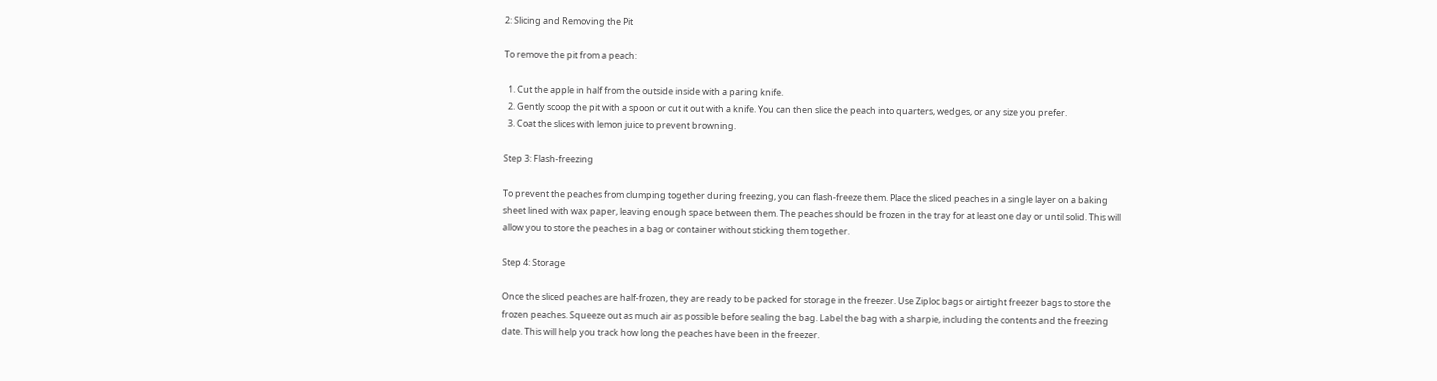2: Slicing and Removing the Pit

To remove the pit from a peach:

  1. Cut the apple in half from the outside inside with a paring knife.
  2. Gently scoop the pit with a spoon or cut it out with a knife. You can then slice the peach into quarters, wedges, or any size you prefer.
  3. Coat the slices with lemon juice to prevent browning.

Step 3: Flash-freezing

To prevent the peaches from clumping together during freezing, you can flash-freeze them. Place the sliced peaches in a single layer on a baking sheet lined with wax paper, leaving enough space between them. The peaches should be frozen in the tray for at least one day or until solid. This will allow you to store the peaches in a bag or container without sticking them together.

Step 4: Storage

Once the sliced peaches are half-frozen, they are ready to be packed for storage in the freezer. Use Ziploc bags or airtight freezer bags to store the frozen peaches. Squeeze out as much air as possible before sealing the bag. Label the bag with a sharpie, including the contents and the freezing date. This will help you track how long the peaches have been in the freezer.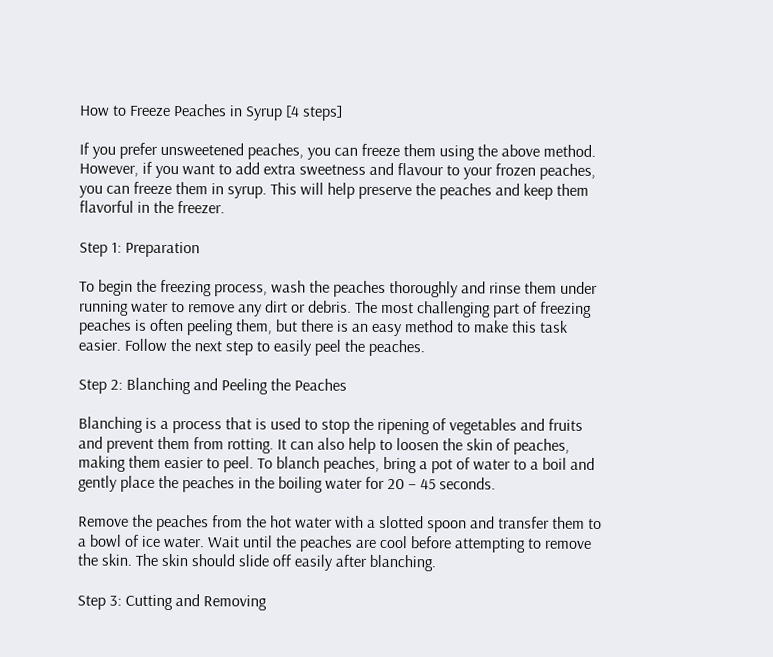How to Freeze Peaches in Syrup [4 steps]

If you prefer unsweetened peaches, you can freeze them using the above method. However, if you want to add extra sweetness and flavour to your frozen peaches, you can freeze them in syrup. This will help preserve the peaches and keep them flavorful in the freezer.

Step 1: Preparation

To begin the freezing process, wash the peaches thoroughly and rinse them under running water to remove any dirt or debris. The most challenging part of freezing peaches is often peeling them, but there is an easy method to make this task easier. Follow the next step to easily peel the peaches.

Step 2: Blanching and Peeling the Peaches

Blanching is a process that is used to stop the ripening of vegetables and fruits and prevent them from rotting. It can also help to loosen the skin of peaches, making them easier to peel. To blanch peaches, bring a pot of water to a boil and gently place the peaches in the boiling water for 20 – 45 seconds.

Remove the peaches from the hot water with a slotted spoon and transfer them to a bowl of ice water. Wait until the peaches are cool before attempting to remove the skin. The skin should slide off easily after blanching.

Step 3: Cutting and Removing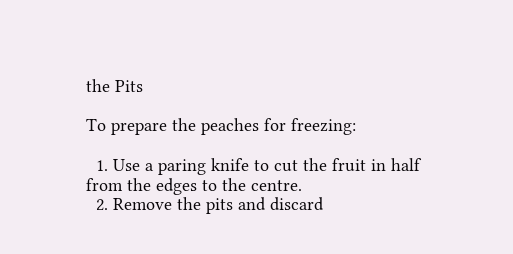the Pits

To prepare the peaches for freezing:

  1. Use a paring knife to cut the fruit in half from the edges to the centre.
  2. Remove the pits and discard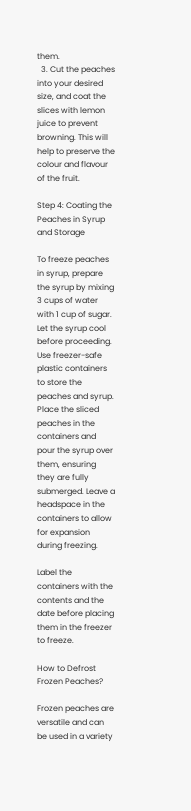them.
  3. Cut the peaches into your desired size, and coat the slices with lemon juice to prevent browning. This will help to preserve the colour and flavour of the fruit.

Step 4: Coating the Peaches in Syrup and Storage

To freeze peaches in syrup, prepare the syrup by mixing 3 cups of water with 1 cup of sugar. Let the syrup cool before proceeding. Use freezer-safe plastic containers to store the peaches and syrup. Place the sliced peaches in the containers and pour the syrup over them, ensuring they are fully submerged. Leave a headspace in the containers to allow for expansion during freezing.

Label the containers with the contents and the date before placing them in the freezer to freeze.

How to Defrost Frozen Peaches?

Frozen peaches are versatile and can be used in a variety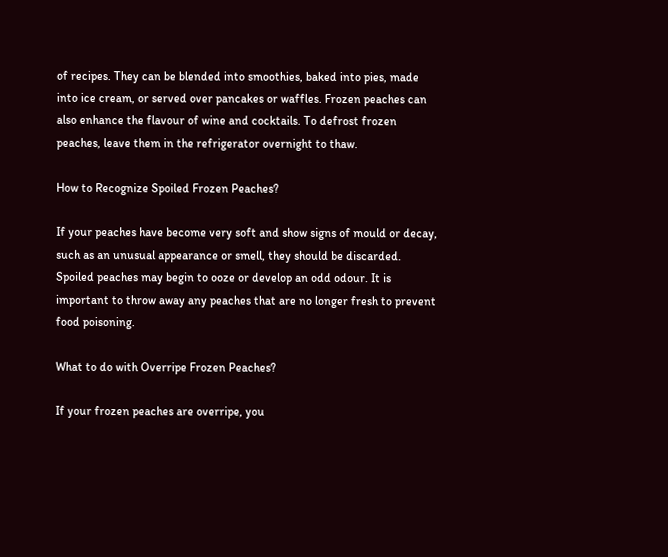of recipes. They can be blended into smoothies, baked into pies, made into ice cream, or served over pancakes or waffles. Frozen peaches can also enhance the flavour of wine and cocktails. To defrost frozen peaches, leave them in the refrigerator overnight to thaw.

How to Recognize Spoiled Frozen Peaches?

If your peaches have become very soft and show signs of mould or decay, such as an unusual appearance or smell, they should be discarded. Spoiled peaches may begin to ooze or develop an odd odour. It is important to throw away any peaches that are no longer fresh to prevent food poisoning.

What to do with Overripe Frozen Peaches?

If your frozen peaches are overripe, you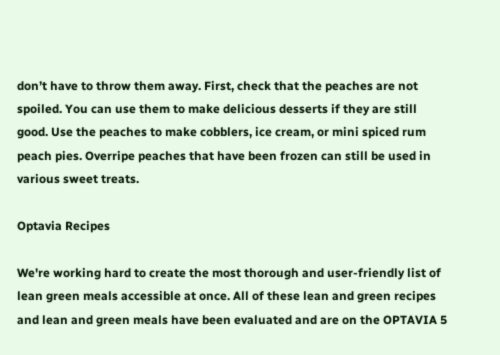don’t have to throw them away. First, check that the peaches are not spoiled. You can use them to make delicious desserts if they are still good. Use the peaches to make cobblers, ice cream, or mini spiced rum peach pies. Overripe peaches that have been frozen can still be used in various sweet treats.

Optavia Recipes

We're working hard to create the most thorough and user-friendly list of lean green meals accessible at once. All of these lean and green recipes and lean and green meals have been evaluated and are on the OPTAVIA 5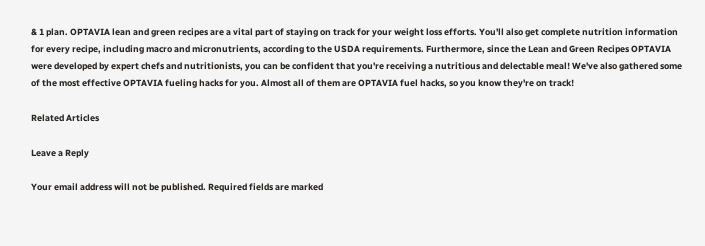& 1 plan. OPTAVIA lean and green recipes are a vital part of staying on track for your weight loss efforts. You'll also get complete nutrition information for every recipe, including macro and micronutrients, according to the USDA requirements. Furthermore, since the Lean and Green Recipes OPTAVIA were developed by expert chefs and nutritionists, you can be confident that you're receiving a nutritious and delectable meal! We've also gathered some of the most effective OPTAVIA fueling hacks for you. Almost all of them are OPTAVIA fuel hacks, so you know they're on track!

Related Articles

Leave a Reply

Your email address will not be published. Required fields are marked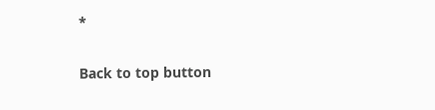*

Back to top button